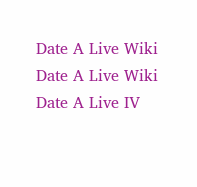Date A Live Wiki
Date A Live Wiki
Date A Live Ⅳ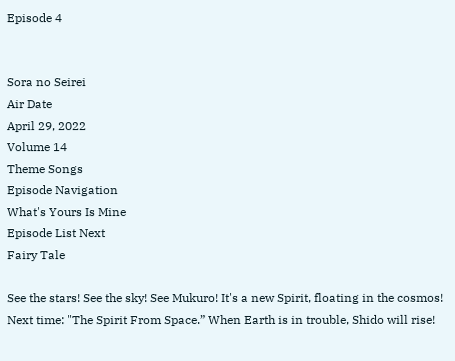Episode 4


Sora no Seirei
Air Date
April 29, 2022
Volume 14
Theme Songs
Episode Navigation
What's Yours Is Mine
Episode List Next
Fairy Tale

See the stars! See the sky! See Mukuro! It's a new Spirit, floating in the cosmos! Next time: "The Spirit From Space.” When Earth is in trouble, Shido will rise!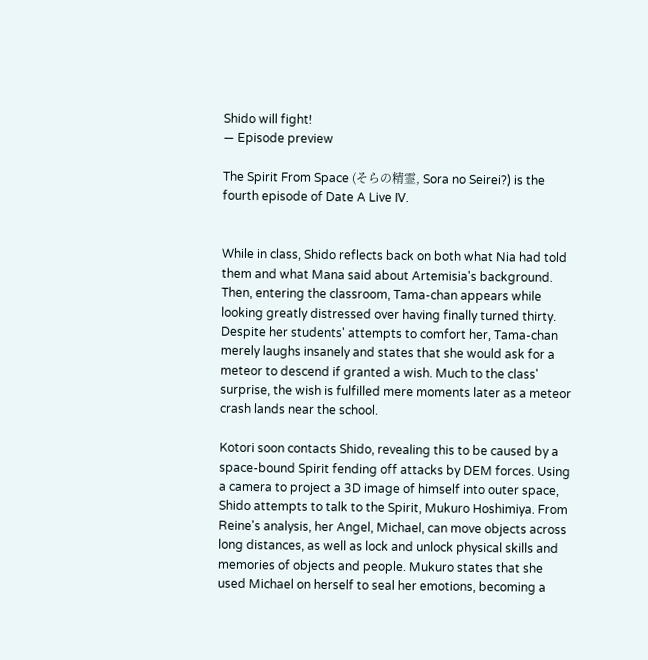Shido will fight!
― Episode preview

The Spirit From Space (そらの精霊, Sora no Seirei?) is the fourth episode of Date A Live Ⅳ.


While in class, Shido reflects back on both what Nia had told them and what Mana said about Artemisia's background. Then, entering the classroom, Tama-chan appears while looking greatly distressed over having finally turned thirty. Despite her students' attempts to comfort her, Tama-chan merely laughs insanely and states that she would ask for a meteor to descend if granted a wish. Much to the class' surprise, the wish is fulfilled mere moments later as a meteor crash lands near the school.

Kotori soon contacts Shido, revealing this to be caused by a space-bound Spirit fending off attacks by DEM forces. Using a camera to project a 3D image of himself into outer space, Shido attempts to talk to the Spirit, Mukuro Hoshimiya. From Reine's analysis, her Angel, Michael, can move objects across long distances, as well as lock and unlock physical skills and memories of objects and people. Mukuro states that she used Michael on herself to seal her emotions, becoming a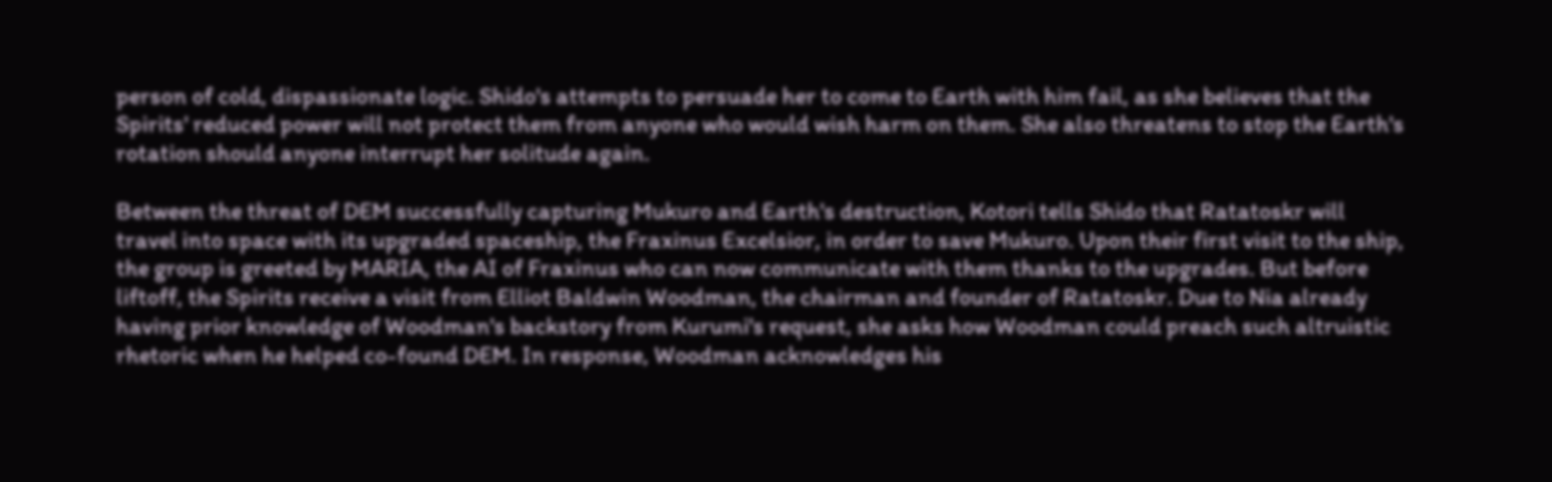person of cold, dispassionate logic. Shido's attempts to persuade her to come to Earth with him fail, as she believes that the Spirits' reduced power will not protect them from anyone who would wish harm on them. She also threatens to stop the Earth's rotation should anyone interrupt her solitude again.

Between the threat of DEM successfully capturing Mukuro and Earth's destruction, Kotori tells Shido that Ratatoskr will travel into space with its upgraded spaceship, the Fraxinus Excelsior, in order to save Mukuro. Upon their first visit to the ship, the group is greeted by MARIA, the AI of Fraxinus who can now communicate with them thanks to the upgrades. But before liftoff, the Spirits receive a visit from Elliot Baldwin Woodman, the chairman and founder of Ratatoskr. Due to Nia already having prior knowledge of Woodman's backstory from Kurumi's request, she asks how Woodman could preach such altruistic rhetoric when he helped co-found DEM. In response, Woodman acknowledges his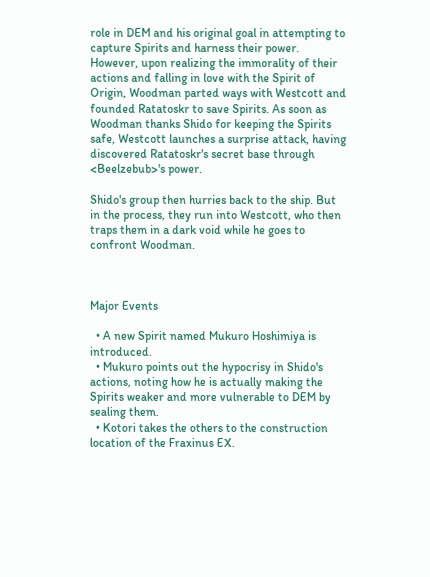role in DEM and his original goal in attempting to capture Spirits and harness their power. However, upon realizing the immorality of their actions and falling in love with the Spirit of Origin, Woodman parted ways with Westcott and founded Ratatoskr to save Spirits. As soon as Woodman thanks Shido for keeping the Spirits safe, Westcott launches a surprise attack, having discovered Ratatoskr's secret base through <Beelzebub>'s power.

Shido's group then hurries back to the ship. But in the process, they run into Westcott, who then traps them in a dark void while he goes to confront Woodman.



Major Events

  • A new Spirit named Mukuro Hoshimiya is introduced.
  • Mukuro points out the hypocrisy in Shido's actions, noting how he is actually making the Spirits weaker and more vulnerable to DEM by sealing them.
  • Kotori takes the others to the construction location of the Fraxinus EX.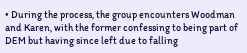• During the process, the group encounters Woodman and Karen, with the former confessing to being part of DEM but having since left due to falling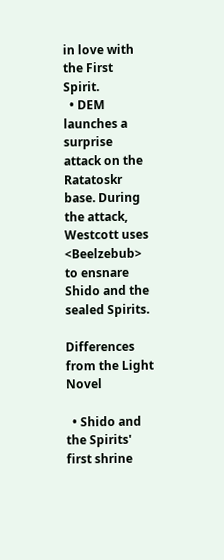in love with the First Spirit.
  • DEM launches a surprise attack on the Ratatoskr base. During the attack, Westcott uses <Beelzebub> to ensnare Shido and the sealed Spirits.

Differences from the Light Novel

  • Shido and the Spirits' first shrine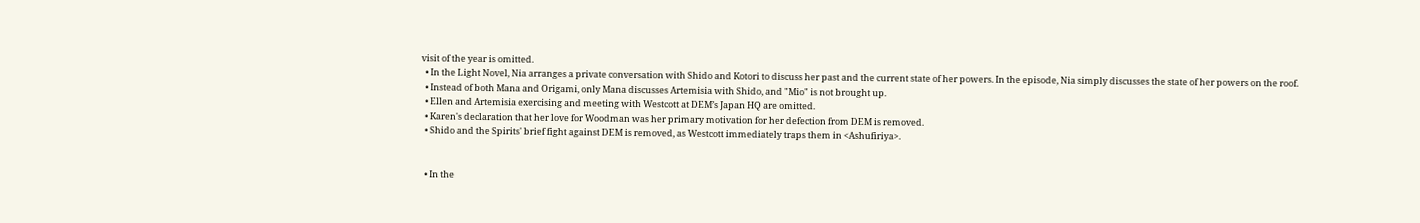visit of the year is omitted.
  • In the Light Novel, Nia arranges a private conversation with Shido and Kotori to discuss her past and the current state of her powers. In the episode, Nia simply discusses the state of her powers on the roof.
  • Instead of both Mana and Origami, only Mana discusses Artemisia with Shido, and "Mio" is not brought up.
  • Ellen and Artemisia exercising and meeting with Westcott at DEM’s Japan HQ are omitted.
  • Karen's declaration that her love for Woodman was her primary motivation for her defection from DEM is removed.
  • Shido and the Spirits' brief fight against DEM is removed, as Westcott immediately traps them in <Ashufiriya>.


  • In the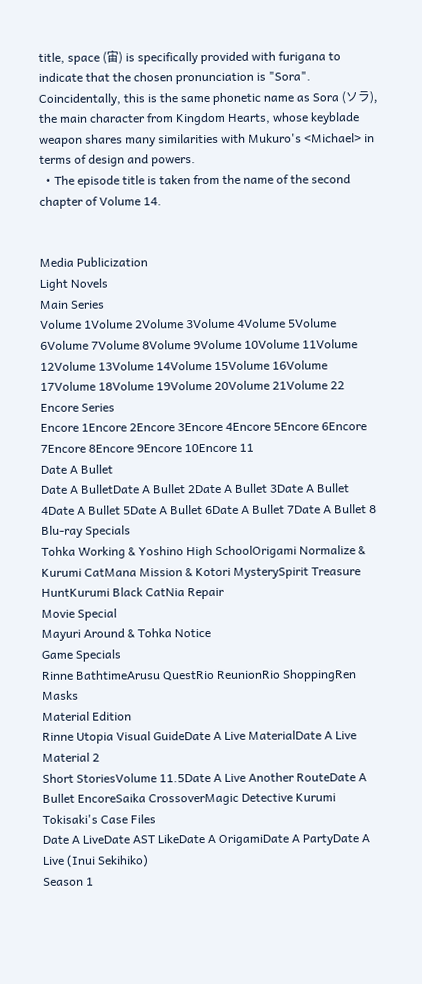title, space (宙) is specifically provided with furigana to indicate that the chosen pronunciation is "Sora". Coincidentally, this is the same phonetic name as Sora (ソラ), the main character from Kingdom Hearts, whose keyblade weapon shares many similarities with Mukuro's <Michael> in terms of design and powers.
  • The episode title is taken from the name of the second chapter of Volume 14.


Media Publicization
Light Novels
Main Series
Volume 1Volume 2Volume 3Volume 4Volume 5Volume 6Volume 7Volume 8Volume 9Volume 10Volume 11Volume 12Volume 13Volume 14Volume 15Volume 16Volume 17Volume 18Volume 19Volume 20Volume 21Volume 22
Encore Series
Encore 1Encore 2Encore 3Encore 4Encore 5Encore 6Encore 7Encore 8Encore 9Encore 10Encore 11
Date A Bullet
Date A BulletDate A Bullet 2Date A Bullet 3Date A Bullet 4Date A Bullet 5Date A Bullet 6Date A Bullet 7Date A Bullet 8
Blu-ray Specials
Tohka Working & Yoshino High SchoolOrigami Normalize & Kurumi CatMana Mission & Kotori MysterySpirit Treasure HuntKurumi Black CatNia Repair
Movie Special
Mayuri Around & Tohka Notice
Game Specials
Rinne BathtimeArusu QuestRio ReunionRio ShoppingRen Masks
Material Edition
Rinne Utopia Visual GuideDate A Live MaterialDate A Live Material 2
Short StoriesVolume 11.5Date A Live Another RouteDate A Bullet EncoreSaika CrossoverMagic Detective Kurumi Tokisaki's Case Files
Date A LiveDate AST LikeDate A OrigamiDate A PartyDate A Live (Inui Sekihiko)
Season 1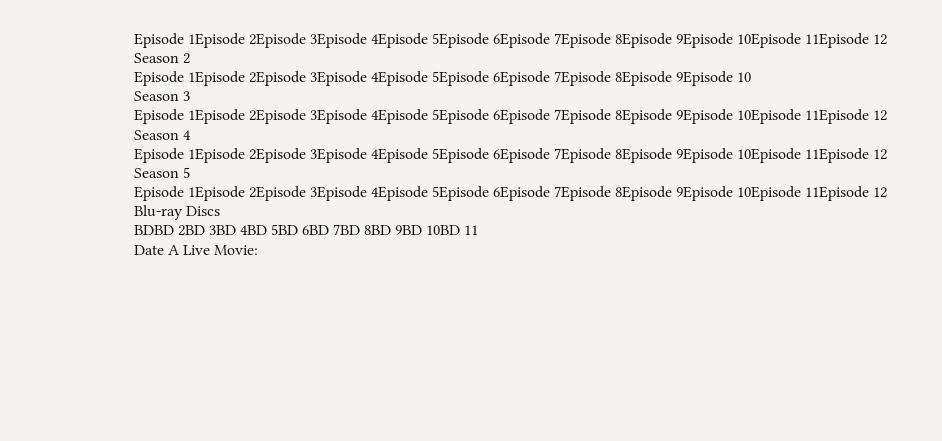Episode 1Episode 2Episode 3Episode 4Episode 5Episode 6Episode 7Episode 8Episode 9Episode 10Episode 11Episode 12
Season 2
Episode 1Episode 2Episode 3Episode 4Episode 5Episode 6Episode 7Episode 8Episode 9Episode 10
Season 3
Episode 1Episode 2Episode 3Episode 4Episode 5Episode 6Episode 7Episode 8Episode 9Episode 10Episode 11Episode 12
Season 4
Episode 1Episode 2Episode 3Episode 4Episode 5Episode 6Episode 7Episode 8Episode 9Episode 10Episode 11Episode 12
Season 5
Episode 1Episode 2Episode 3Episode 4Episode 5Episode 6Episode 7Episode 8Episode 9Episode 10Episode 11Episode 12
Blu-ray Discs
BDBD 2BD 3BD 4BD 5BD 6BD 7BD 8BD 9BD 10BD 11
Date A Live Movie: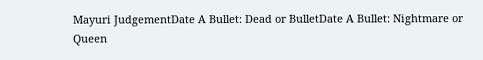Mayuri JudgementDate A Bullet: Dead or BulletDate A Bullet: Nightmare or Queen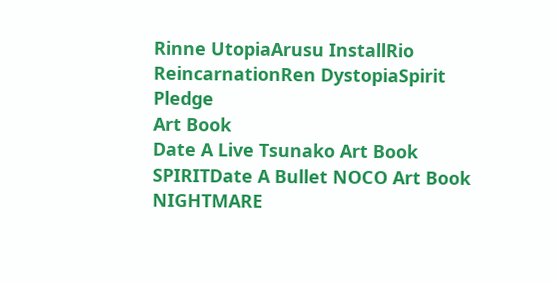Rinne UtopiaArusu InstallRio ReincarnationRen DystopiaSpirit Pledge
Art Book
Date A Live Tsunako Art Book SPIRITDate A Bullet NOCO Art Book NIGHTMARE